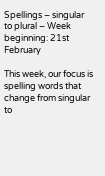Spellings – singular to plural – Week beginning: 21st February

This week, our focus is spelling words that change from singular to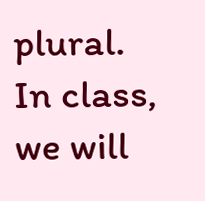plural. In class, we will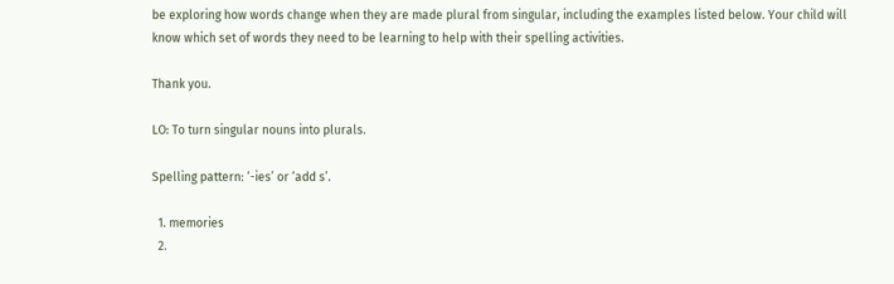be exploring how words change when they are made plural from singular, including the examples listed below. Your child will know which set of words they need to be learning to help with their spelling activities.

Thank you.

LO: To turn singular nouns into plurals.

Spelling pattern: ‘-ies’ or ‘add s’.

  1. memories
  2.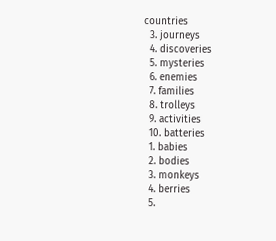countries
  3. journeys
  4. discoveries
  5. mysteries
  6. enemies
  7. families
  8. trolleys
  9. activities
  10. batteries
  1. babies
  2. bodies
  3. monkeys
  4. berries
  5.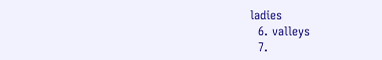ladies
  6. valleys
  7.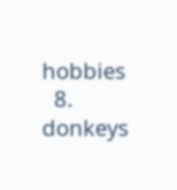hobbies
  8. donkeys